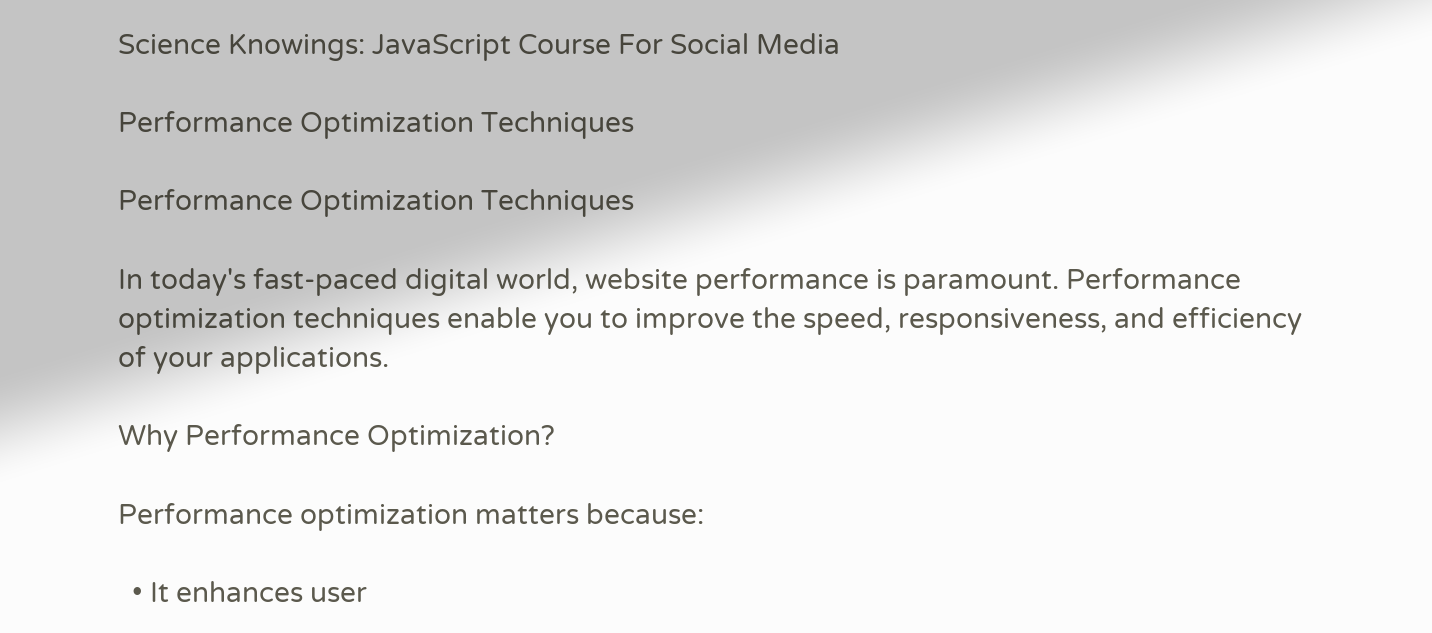Science Knowings: JavaScript Course For Social Media

Performance Optimization Techniques

Performance Optimization Techniques

In today's fast-paced digital world, website performance is paramount. Performance optimization techniques enable you to improve the speed, responsiveness, and efficiency of your applications.

Why Performance Optimization?

Performance optimization matters because:

  • It enhances user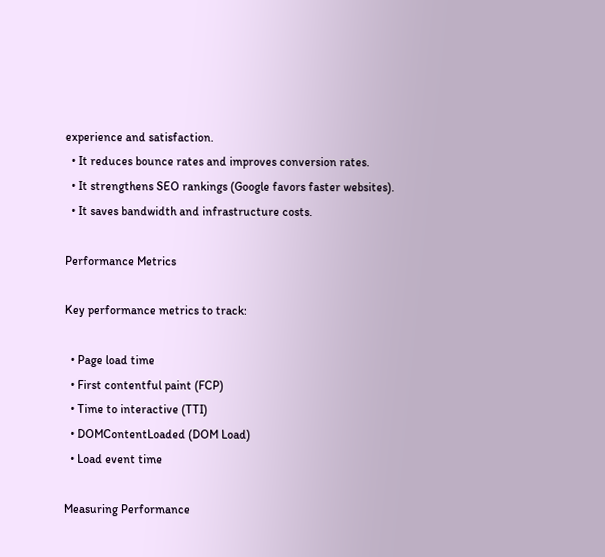experience and satisfaction.
  • It reduces bounce rates and improves conversion rates.
  • It strengthens SEO rankings (Google favors faster websites).
  • It saves bandwidth and infrastructure costs.

Performance Metrics

Key performance metrics to track:

  • Page load time
  • First contentful paint (FCP)
  • Time to interactive (TTI)
  • DOMContentLoaded (DOM Load)
  • Load event time

Measuring Performance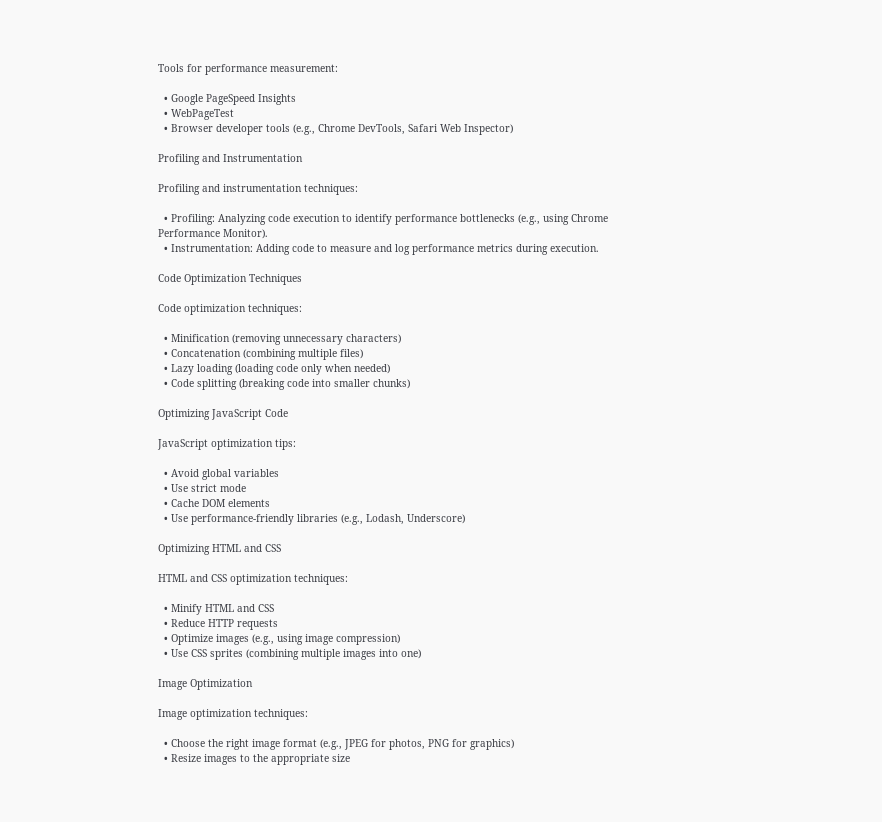Tools for performance measurement:

  • Google PageSpeed Insights
  • WebPageTest
  • Browser developer tools (e.g., Chrome DevTools, Safari Web Inspector)

Profiling and Instrumentation

Profiling and instrumentation techniques:

  • Profiling: Analyzing code execution to identify performance bottlenecks (e.g., using Chrome Performance Monitor).
  • Instrumentation: Adding code to measure and log performance metrics during execution.

Code Optimization Techniques

Code optimization techniques:

  • Minification (removing unnecessary characters)
  • Concatenation (combining multiple files)
  • Lazy loading (loading code only when needed)
  • Code splitting (breaking code into smaller chunks)

Optimizing JavaScript Code

JavaScript optimization tips:

  • Avoid global variables
  • Use strict mode
  • Cache DOM elements
  • Use performance-friendly libraries (e.g., Lodash, Underscore)

Optimizing HTML and CSS

HTML and CSS optimization techniques:

  • Minify HTML and CSS
  • Reduce HTTP requests
  • Optimize images (e.g., using image compression)
  • Use CSS sprites (combining multiple images into one)

Image Optimization

Image optimization techniques:

  • Choose the right image format (e.g., JPEG for photos, PNG for graphics)
  • Resize images to the appropriate size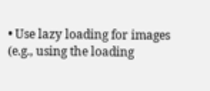• Use lazy loading for images (e.g., using the loading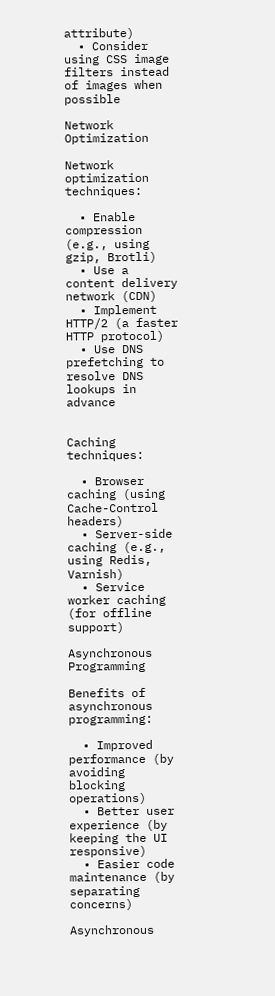attribute)
  • Consider using CSS image filters instead of images when possible

Network Optimization

Network optimization techniques:

  • Enable compression (e.g., using gzip, Brotli)
  • Use a content delivery network (CDN)
  • Implement HTTP/2 (a faster HTTP protocol)
  • Use DNS prefetching to resolve DNS lookups in advance


Caching techniques:

  • Browser caching (using Cache-Control headers)
  • Server-side caching (e.g., using Redis, Varnish)
  • Service worker caching (for offline support)

Asynchronous Programming

Benefits of asynchronous programming:

  • Improved performance (by avoiding blocking operations)
  • Better user experience (by keeping the UI responsive)
  • Easier code maintenance (by separating concerns)

Asynchronous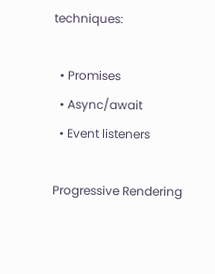techniques:

  • Promises
  • Async/await
  • Event listeners

Progressive Rendering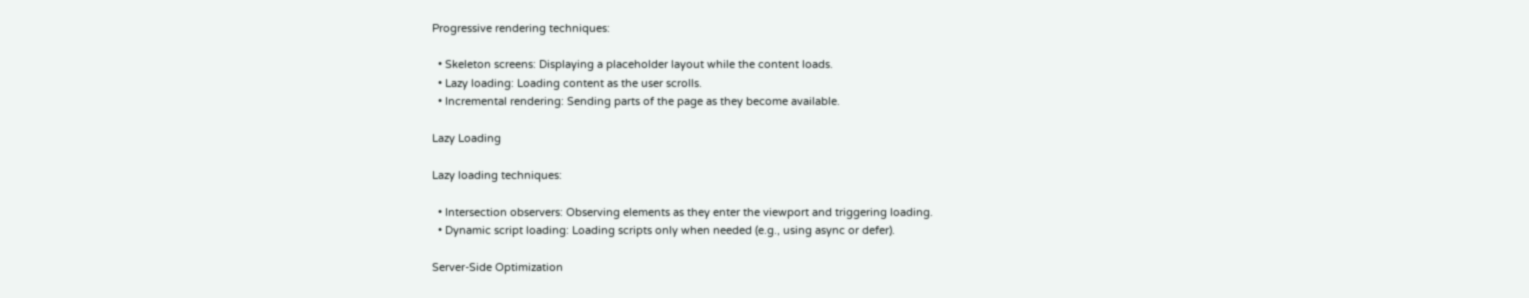Progressive rendering techniques:

  • Skeleton screens: Displaying a placeholder layout while the content loads.
  • Lazy loading: Loading content as the user scrolls.
  • Incremental rendering: Sending parts of the page as they become available.

Lazy Loading

Lazy loading techniques:

  • Intersection observers: Observing elements as they enter the viewport and triggering loading.
  • Dynamic script loading: Loading scripts only when needed (e.g., using async or defer).

Server-Side Optimization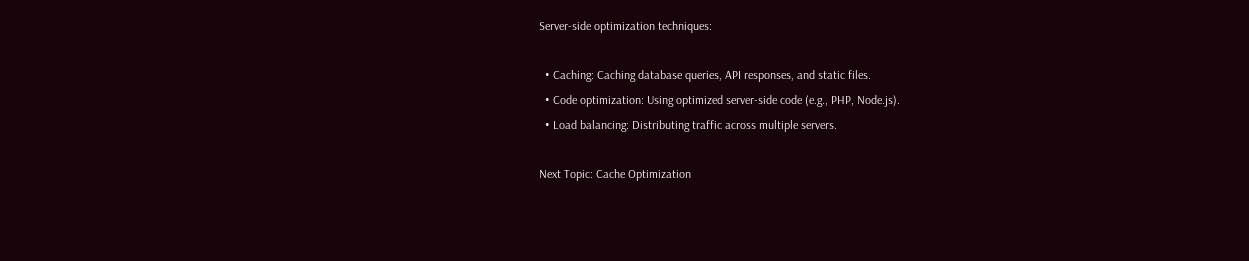Server-side optimization techniques:

  • Caching: Caching database queries, API responses, and static files.
  • Code optimization: Using optimized server-side code (e.g., PHP, Node.js).
  • Load balancing: Distributing traffic across multiple servers.

Next Topic: Cache Optimization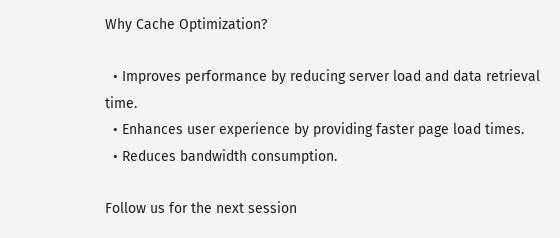Why Cache Optimization?

  • Improves performance by reducing server load and data retrieval time.
  • Enhances user experience by providing faster page load times.
  • Reduces bandwidth consumption.

Follow us for the next session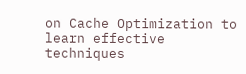on Cache Optimization to learn effective techniques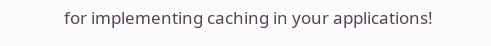for implementing caching in your applications!